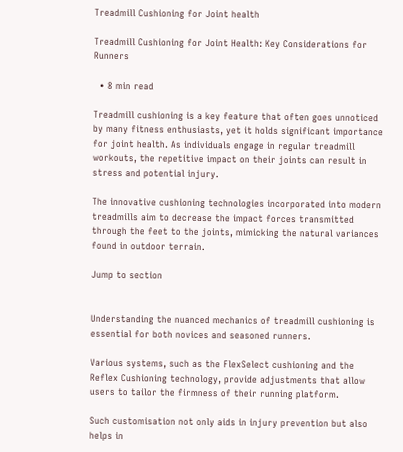Treadmill Cushioning for Joint health

Treadmill Cushioning for Joint Health: Key Considerations for Runners

  • 8 min read

Treadmill cushioning is a key feature that often goes unnoticed by many fitness enthusiasts, yet it holds significant importance for joint health. As individuals engage in regular treadmill workouts, the repetitive impact on their joints can result in stress and potential injury.

The innovative cushioning technologies incorporated into modern treadmills aim to decrease the impact forces transmitted through the feet to the joints, mimicking the natural variances found in outdoor terrain.

Jump to section


Understanding the nuanced mechanics of treadmill cushioning is essential for both novices and seasoned runners.

Various systems, such as the FlexSelect cushioning and the Reflex Cushioning technology, provide adjustments that allow users to tailor the firmness of their running platform.

Such customisation not only aids in injury prevention but also helps in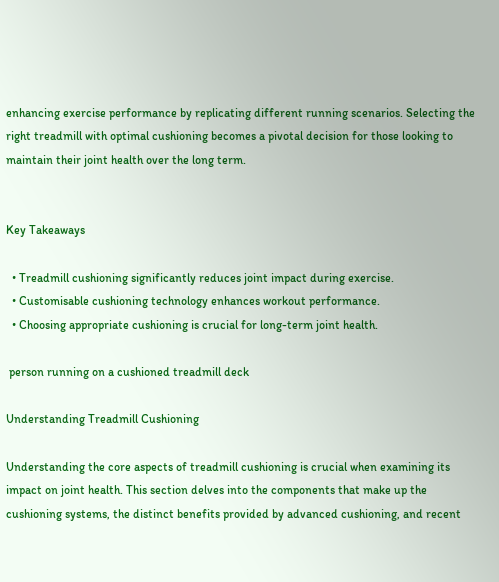enhancing exercise performance by replicating different running scenarios. Selecting the right treadmill with optimal cushioning becomes a pivotal decision for those looking to maintain their joint health over the long term.


Key Takeaways

  • Treadmill cushioning significantly reduces joint impact during exercise.
  • Customisable cushioning technology enhances workout performance.
  • Choosing appropriate cushioning is crucial for long-term joint health.

 person running on a cushioned treadmill deck

Understanding Treadmill Cushioning

Understanding the core aspects of treadmill cushioning is crucial when examining its impact on joint health. This section delves into the components that make up the cushioning systems, the distinct benefits provided by advanced cushioning, and recent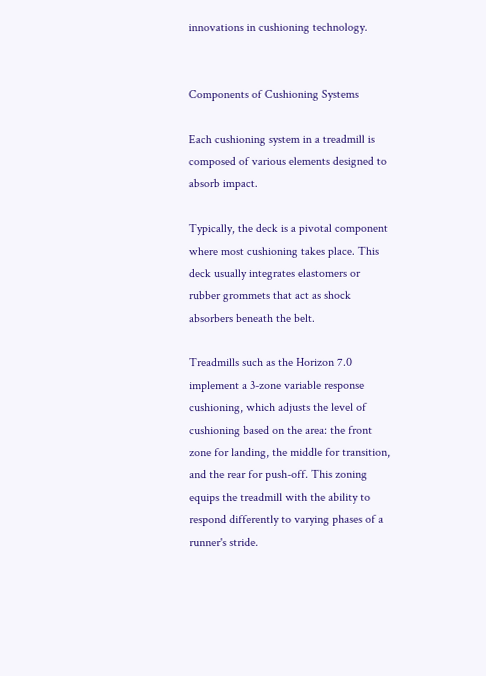innovations in cushioning technology.


Components of Cushioning Systems

Each cushioning system in a treadmill is composed of various elements designed to absorb impact.

Typically, the deck is a pivotal component where most cushioning takes place. This deck usually integrates elastomers or rubber grommets that act as shock absorbers beneath the belt.

Treadmills such as the Horizon 7.0 implement a 3-zone variable response cushioning, which adjusts the level of cushioning based on the area: the front zone for landing, the middle for transition, and the rear for push-off. This zoning equips the treadmill with the ability to respond differently to varying phases of a runner's stride.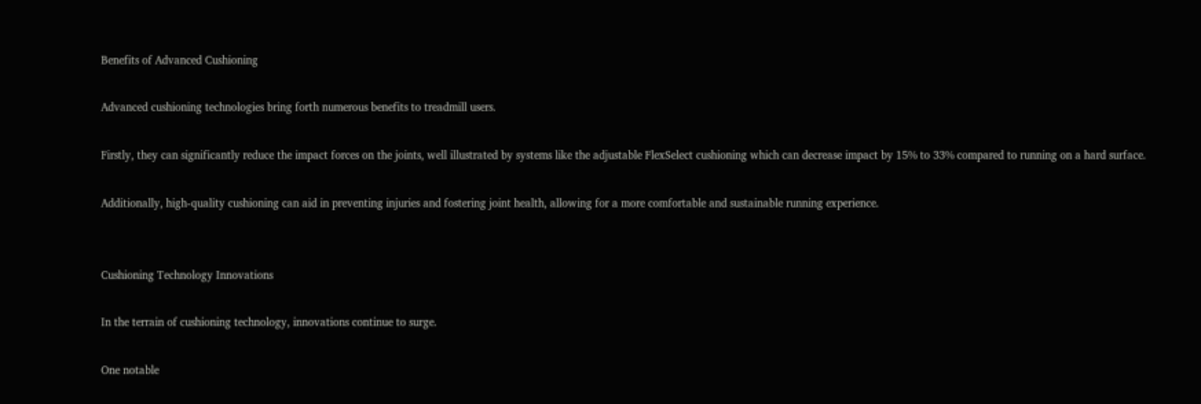Benefits of Advanced Cushioning

Advanced cushioning technologies bring forth numerous benefits to treadmill users.

Firstly, they can significantly reduce the impact forces on the joints, well illustrated by systems like the adjustable FlexSelect cushioning which can decrease impact by 15% to 33% compared to running on a hard surface.

Additionally, high-quality cushioning can aid in preventing injuries and fostering joint health, allowing for a more comfortable and sustainable running experience.


Cushioning Technology Innovations

In the terrain of cushioning technology, innovations continue to surge.

One notable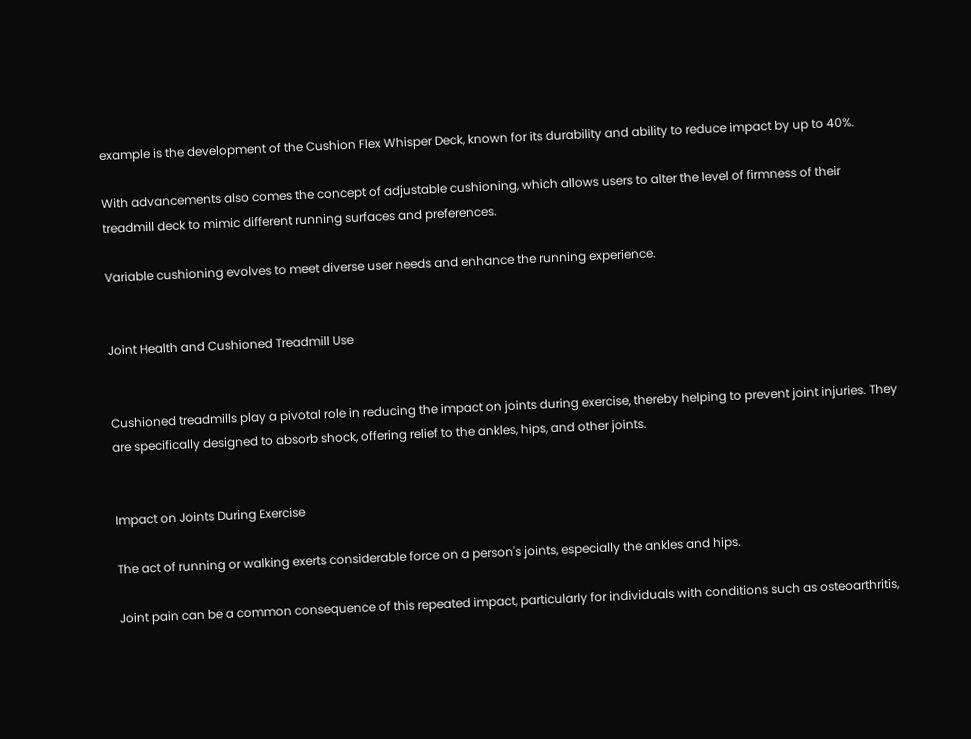example is the development of the Cushion Flex Whisper Deck, known for its durability and ability to reduce impact by up to 40%.

With advancements also comes the concept of adjustable cushioning, which allows users to alter the level of firmness of their treadmill deck to mimic different running surfaces and preferences.

Variable cushioning evolves to meet diverse user needs and enhance the running experience.


Joint Health and Cushioned Treadmill Use


Cushioned treadmills play a pivotal role in reducing the impact on joints during exercise, thereby helping to prevent joint injuries. They are specifically designed to absorb shock, offering relief to the ankles, hips, and other joints.


Impact on Joints During Exercise

The act of running or walking exerts considerable force on a person's joints, especially the ankles and hips.

Joint pain can be a common consequence of this repeated impact, particularly for individuals with conditions such as osteoarthritis,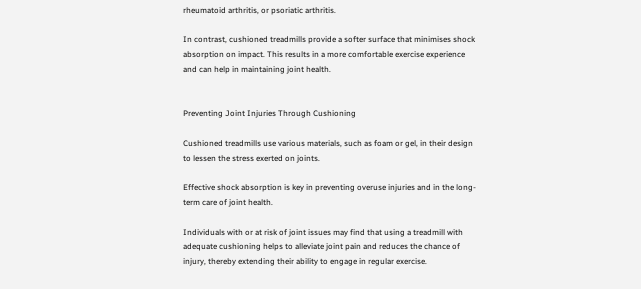rheumatoid arthritis, or psoriatic arthritis.

In contrast, cushioned treadmills provide a softer surface that minimises shock absorption on impact. This results in a more comfortable exercise experience and can help in maintaining joint health.


Preventing Joint Injuries Through Cushioning

Cushioned treadmills use various materials, such as foam or gel, in their design to lessen the stress exerted on joints.

Effective shock absorption is key in preventing overuse injuries and in the long-term care of joint health.

Individuals with or at risk of joint issues may find that using a treadmill with adequate cushioning helps to alleviate joint pain and reduces the chance of injury, thereby extending their ability to engage in regular exercise.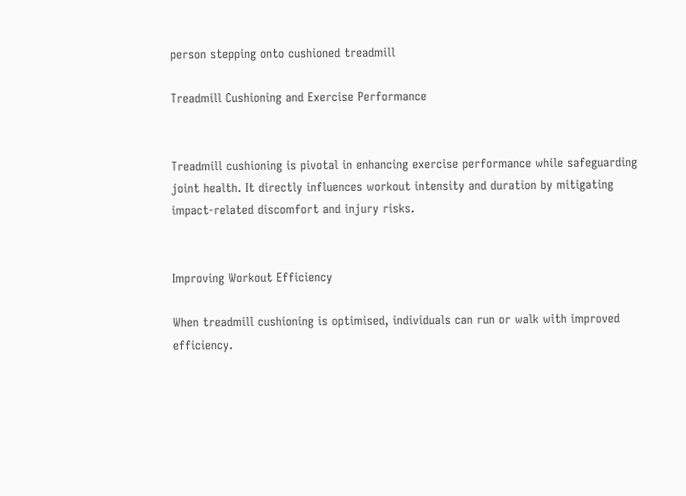person stepping onto cushioned treadmill

Treadmill Cushioning and Exercise Performance


Treadmill cushioning is pivotal in enhancing exercise performance while safeguarding joint health. It directly influences workout intensity and duration by mitigating impact-related discomfort and injury risks.


Improving Workout Efficiency

When treadmill cushioning is optimised, individuals can run or walk with improved efficiency.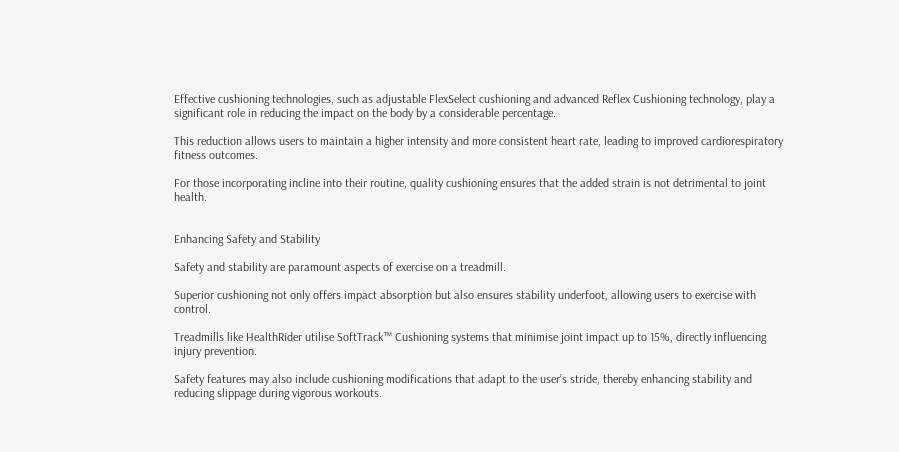Effective cushioning technologies, such as adjustable FlexSelect cushioning and advanced Reflex Cushioning technology, play a significant role in reducing the impact on the body by a considerable percentage.

This reduction allows users to maintain a higher intensity and more consistent heart rate, leading to improved cardiorespiratory fitness outcomes.

For those incorporating incline into their routine, quality cushioning ensures that the added strain is not detrimental to joint health.


Enhancing Safety and Stability

Safety and stability are paramount aspects of exercise on a treadmill.

Superior cushioning not only offers impact absorption but also ensures stability underfoot, allowing users to exercise with control.

Treadmills like HealthRider utilise SoftTrack™ Cushioning systems that minimise joint impact up to 15%, directly influencing injury prevention.

Safety features may also include cushioning modifications that adapt to the user’s stride, thereby enhancing stability and reducing slippage during vigorous workouts.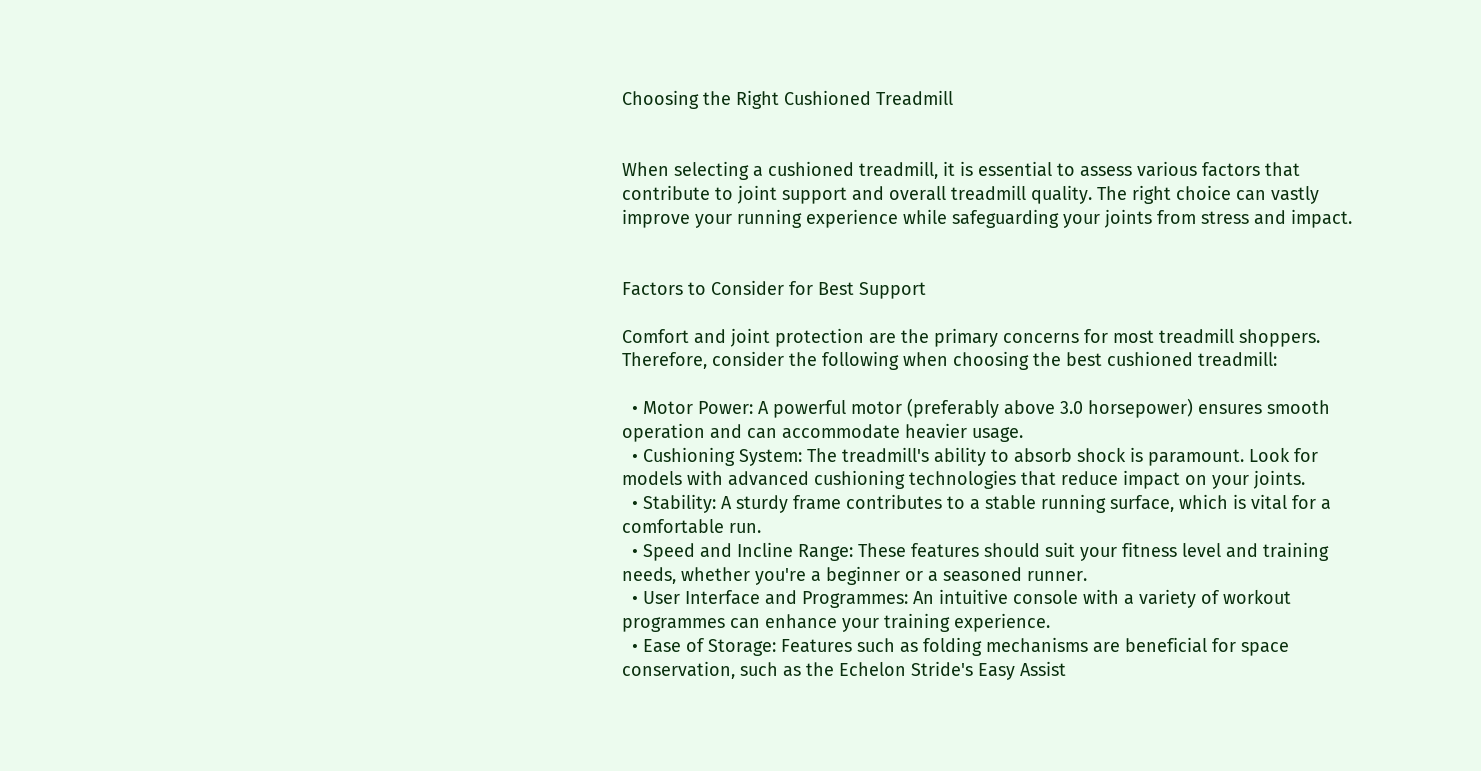Choosing the Right Cushioned Treadmill


When selecting a cushioned treadmill, it is essential to assess various factors that contribute to joint support and overall treadmill quality. The right choice can vastly improve your running experience while safeguarding your joints from stress and impact.


Factors to Consider for Best Support

Comfort and joint protection are the primary concerns for most treadmill shoppers. Therefore, consider the following when choosing the best cushioned treadmill:

  • Motor Power: A powerful motor (preferably above 3.0 horsepower) ensures smooth operation and can accommodate heavier usage.
  • Cushioning System: The treadmill's ability to absorb shock is paramount. Look for models with advanced cushioning technologies that reduce impact on your joints.
  • Stability: A sturdy frame contributes to a stable running surface, which is vital for a comfortable run.
  • Speed and Incline Range: These features should suit your fitness level and training needs, whether you're a beginner or a seasoned runner.
  • User Interface and Programmes: An intuitive console with a variety of workout programmes can enhance your training experience.
  • Ease of Storage: Features such as folding mechanisms are beneficial for space conservation, such as the Echelon Stride's Easy Assist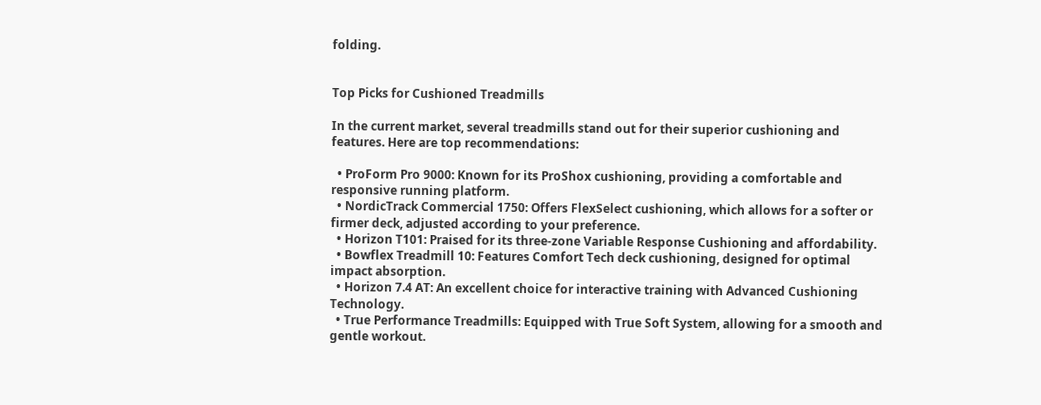folding.


Top Picks for Cushioned Treadmills

In the current market, several treadmills stand out for their superior cushioning and features. Here are top recommendations:

  • ProForm Pro 9000: Known for its ProShox cushioning, providing a comfortable and responsive running platform.
  • NordicTrack Commercial 1750: Offers FlexSelect cushioning, which allows for a softer or firmer deck, adjusted according to your preference.
  • Horizon T101: Praised for its three-zone Variable Response Cushioning and affordability.
  • Bowflex Treadmill 10: Features Comfort Tech deck cushioning, designed for optimal impact absorption.
  • Horizon 7.4 AT: An excellent choice for interactive training with Advanced Cushioning Technology.
  • True Performance Treadmills: Equipped with True Soft System, allowing for a smooth and gentle workout.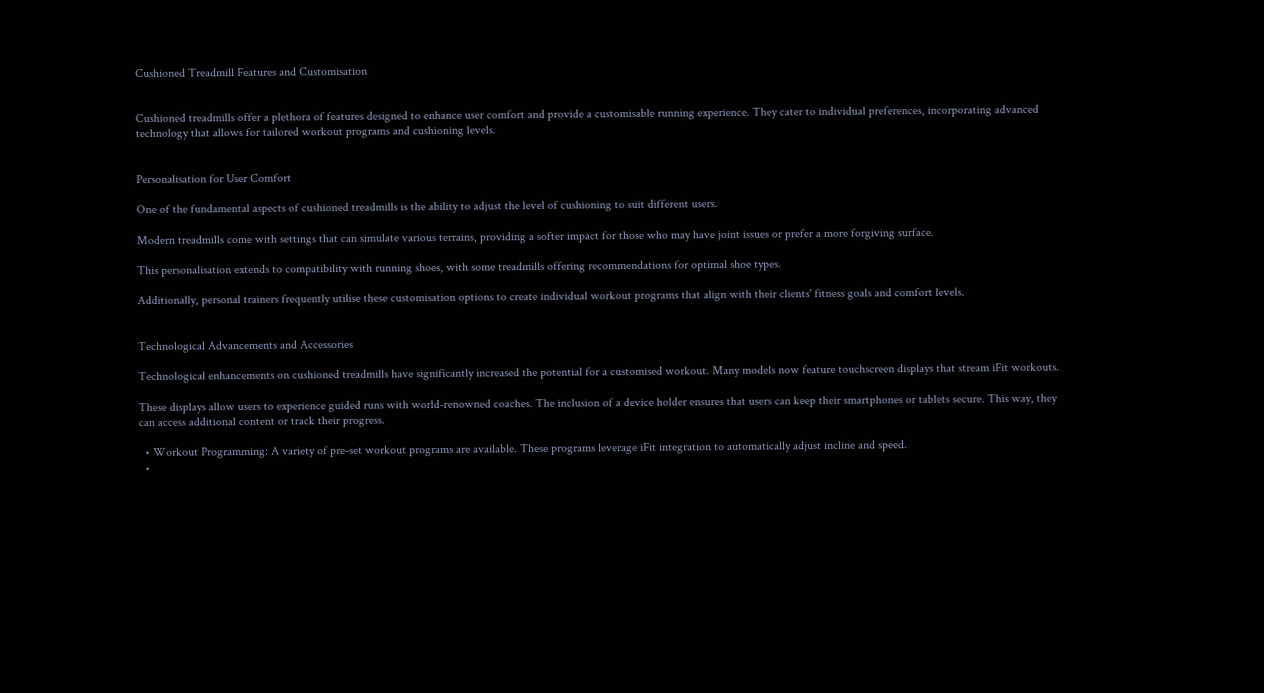Cushioned Treadmill Features and Customisation


Cushioned treadmills offer a plethora of features designed to enhance user comfort and provide a customisable running experience. They cater to individual preferences, incorporating advanced technology that allows for tailored workout programs and cushioning levels.


Personalisation for User Comfort

One of the fundamental aspects of cushioned treadmills is the ability to adjust the level of cushioning to suit different users.

Modern treadmills come with settings that can simulate various terrains, providing a softer impact for those who may have joint issues or prefer a more forgiving surface.

This personalisation extends to compatibility with running shoes, with some treadmills offering recommendations for optimal shoe types.

Additionally, personal trainers frequently utilise these customisation options to create individual workout programs that align with their clients' fitness goals and comfort levels.


Technological Advancements and Accessories

Technological enhancements on cushioned treadmills have significantly increased the potential for a customised workout. Many models now feature touchscreen displays that stream iFit workouts.

These displays allow users to experience guided runs with world-renowned coaches. The inclusion of a device holder ensures that users can keep their smartphones or tablets secure. This way, they can access additional content or track their progress.

  • Workout Programming: A variety of pre-set workout programs are available. These programs leverage iFit integration to automatically adjust incline and speed.
  •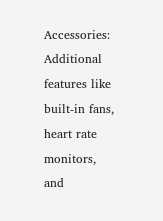Accessories: Additional features like built-in fans, heart rate monitors, and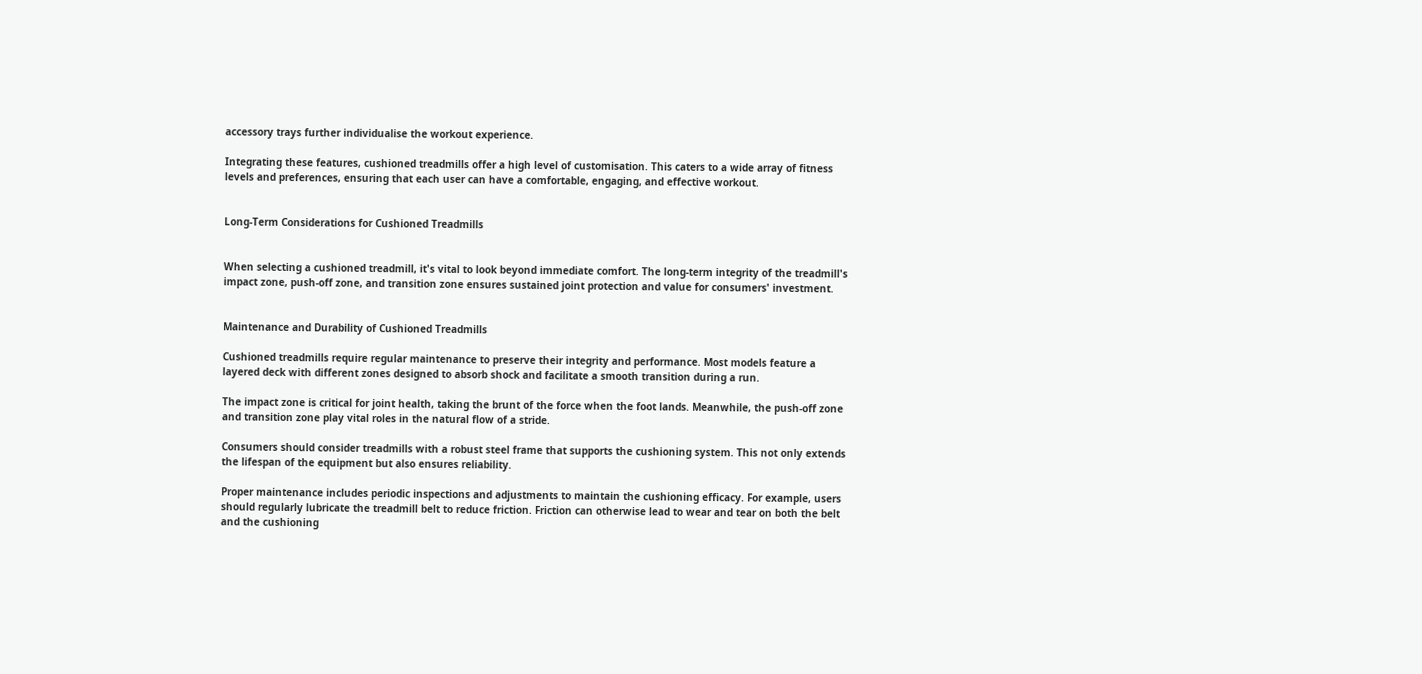accessory trays further individualise the workout experience.

Integrating these features, cushioned treadmills offer a high level of customisation. This caters to a wide array of fitness levels and preferences, ensuring that each user can have a comfortable, engaging, and effective workout.


Long-Term Considerations for Cushioned Treadmills


When selecting a cushioned treadmill, it's vital to look beyond immediate comfort. The long-term integrity of the treadmill's impact zone, push-off zone, and transition zone ensures sustained joint protection and value for consumers' investment.


Maintenance and Durability of Cushioned Treadmills

Cushioned treadmills require regular maintenance to preserve their integrity and performance. Most models feature a layered deck with different zones designed to absorb shock and facilitate a smooth transition during a run.

The impact zone is critical for joint health, taking the brunt of the force when the foot lands. Meanwhile, the push-off zone and transition zone play vital roles in the natural flow of a stride.

Consumers should consider treadmills with a robust steel frame that supports the cushioning system. This not only extends the lifespan of the equipment but also ensures reliability.

Proper maintenance includes periodic inspections and adjustments to maintain the cushioning efficacy. For example, users should regularly lubricate the treadmill belt to reduce friction. Friction can otherwise lead to wear and tear on both the belt and the cushioning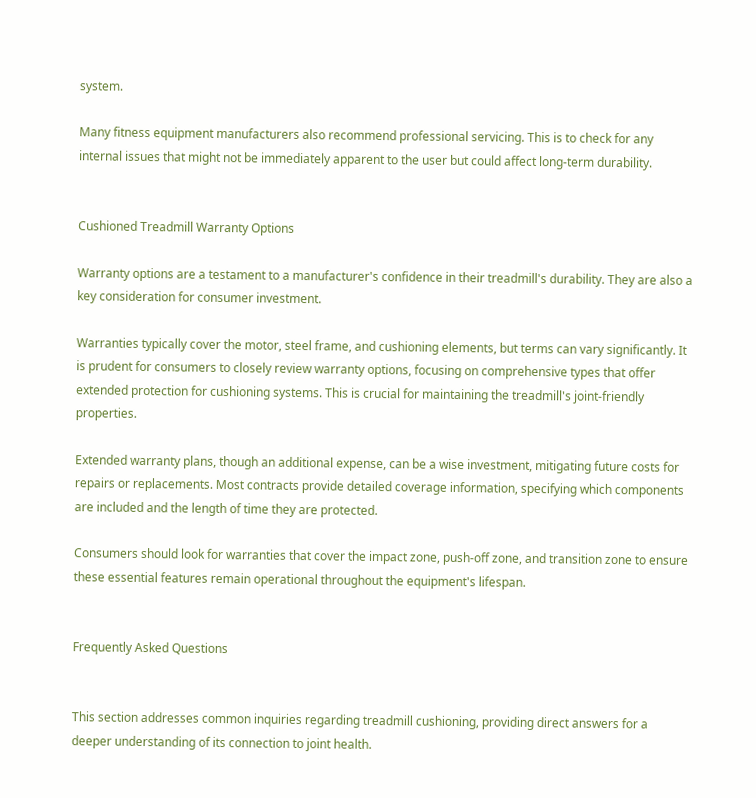system.

Many fitness equipment manufacturers also recommend professional servicing. This is to check for any internal issues that might not be immediately apparent to the user but could affect long-term durability.


Cushioned Treadmill Warranty Options

Warranty options are a testament to a manufacturer's confidence in their treadmill's durability. They are also a key consideration for consumer investment.

Warranties typically cover the motor, steel frame, and cushioning elements, but terms can vary significantly. It is prudent for consumers to closely review warranty options, focusing on comprehensive types that offer extended protection for cushioning systems. This is crucial for maintaining the treadmill's joint-friendly properties.

Extended warranty plans, though an additional expense, can be a wise investment, mitigating future costs for repairs or replacements. Most contracts provide detailed coverage information, specifying which components are included and the length of time they are protected.

Consumers should look for warranties that cover the impact zone, push-off zone, and transition zone to ensure these essential features remain operational throughout the equipment's lifespan.


Frequently Asked Questions


This section addresses common inquiries regarding treadmill cushioning, providing direct answers for a deeper understanding of its connection to joint health.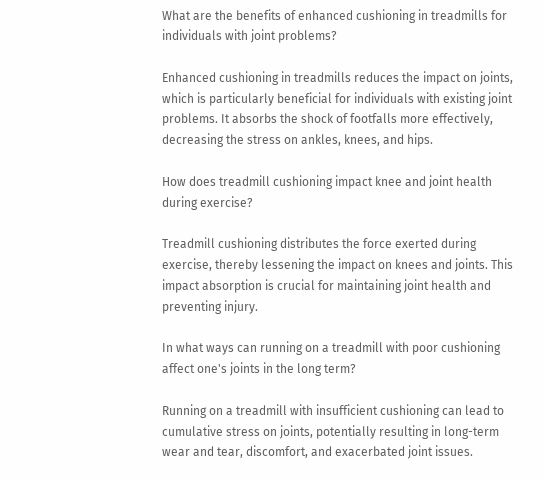What are the benefits of enhanced cushioning in treadmills for individuals with joint problems?

Enhanced cushioning in treadmills reduces the impact on joints, which is particularly beneficial for individuals with existing joint problems. It absorbs the shock of footfalls more effectively, decreasing the stress on ankles, knees, and hips.

How does treadmill cushioning impact knee and joint health during exercise?

Treadmill cushioning distributes the force exerted during exercise, thereby lessening the impact on knees and joints. This impact absorption is crucial for maintaining joint health and preventing injury.

In what ways can running on a treadmill with poor cushioning affect one's joints in the long term?

Running on a treadmill with insufficient cushioning can lead to cumulative stress on joints, potentially resulting in long-term wear and tear, discomfort, and exacerbated joint issues.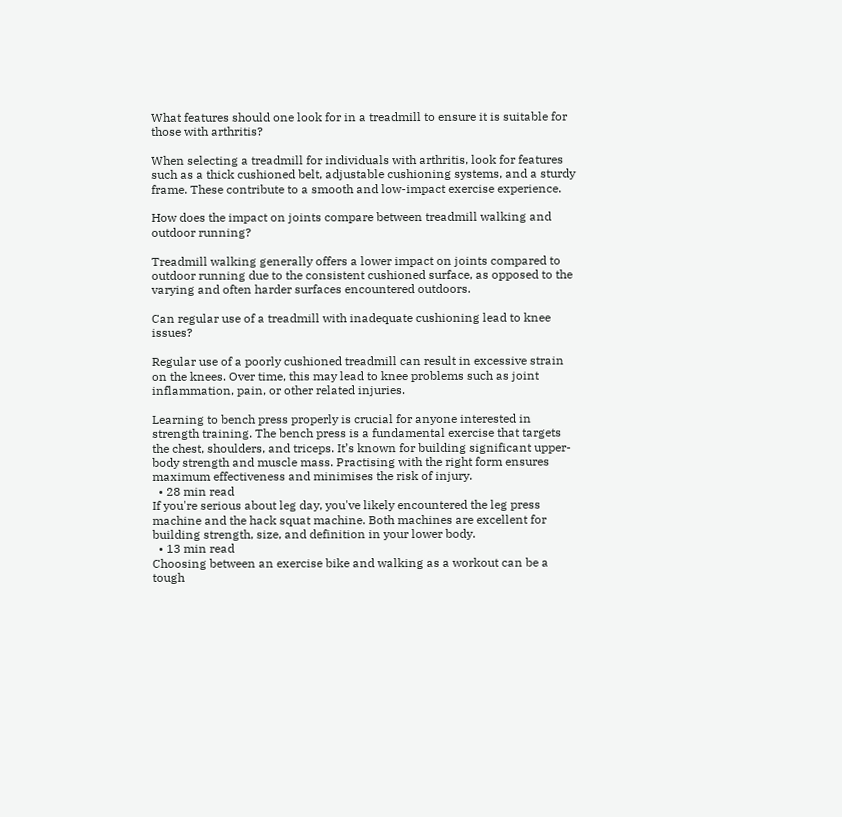What features should one look for in a treadmill to ensure it is suitable for those with arthritis?

When selecting a treadmill for individuals with arthritis, look for features such as a thick cushioned belt, adjustable cushioning systems, and a sturdy frame. These contribute to a smooth and low-impact exercise experience.

How does the impact on joints compare between treadmill walking and outdoor running?

Treadmill walking generally offers a lower impact on joints compared to outdoor running due to the consistent cushioned surface, as opposed to the varying and often harder surfaces encountered outdoors.

Can regular use of a treadmill with inadequate cushioning lead to knee issues?

Regular use of a poorly cushioned treadmill can result in excessive strain on the knees. Over time, this may lead to knee problems such as joint inflammation, pain, or other related injuries.

Learning to bench press properly is crucial for anyone interested in strength training. The bench press is a fundamental exercise that targets the chest, shoulders, and triceps. It’s known for building significant upper-body strength and muscle mass. Practising with the right form ensures maximum effectiveness and minimises the risk of injury.
  • 28 min read
If you're serious about leg day, you've likely encountered the leg press machine and the hack squat machine. Both machines are excellent for building strength, size, and definition in your lower body.
  • 13 min read
Choosing between an exercise bike and walking as a workout can be a tough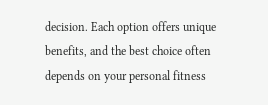decision. Each option offers unique benefits, and the best choice often depends on your personal fitness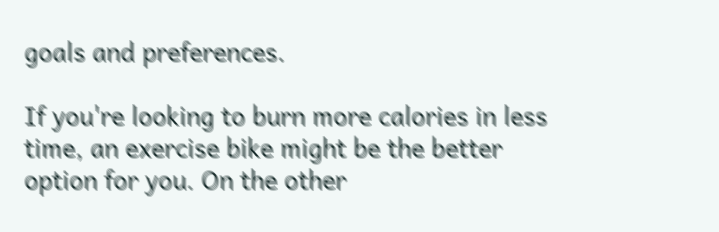goals and preferences.

If you're looking to burn more calories in less time, an exercise bike might be the better option for you. On the other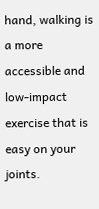hand, walking is a more accessible and low-impact exercise that is easy on your joints.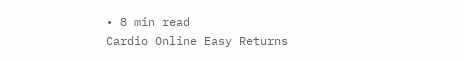• 8 min read
Cardio Online Easy Returns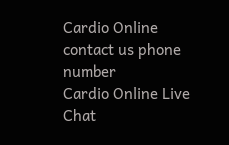Cardio Online contact us phone number
Cardio Online Live Chat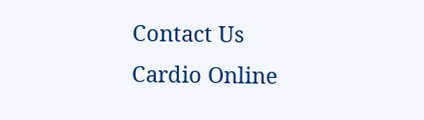Contact Us
Cardio Online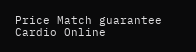Price Match guarantee
Cardio Online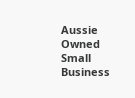Aussie Owned Small Business